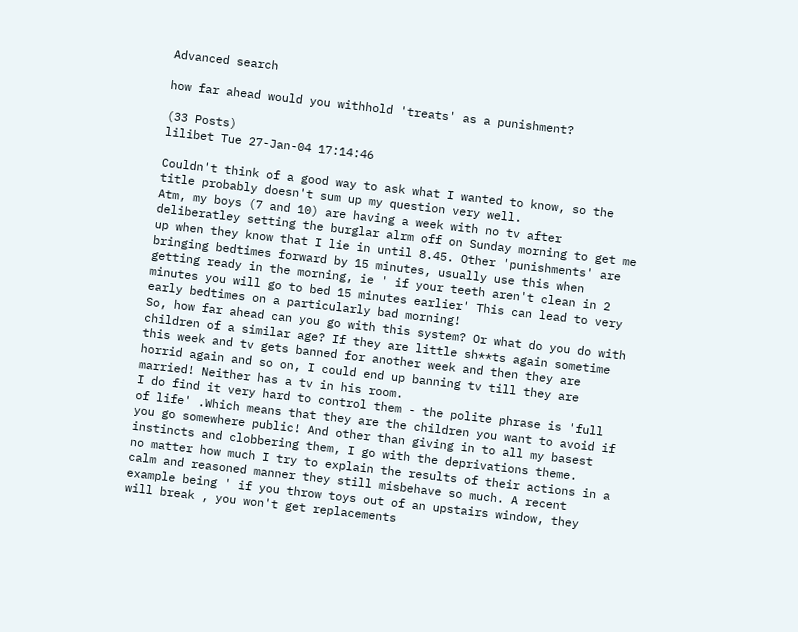Advanced search

how far ahead would you withhold 'treats' as a punishment?

(33 Posts)
lilibet Tue 27-Jan-04 17:14:46

Couldn't think of a good way to ask what I wanted to know, so the title probably doesn't sum up my question very well.
Atm, my boys (7 and 10) are having a week with no tv after deliberatley setting the burglar alrm off on Sunday morning to get me up when they know that I lie in until 8.45. Other 'punishments' are bringing bedtimes forward by 15 minutes, usually use this when getting ready in the morning, ie ' if your teeth aren't clean in 2 minutes you will go to bed 15 minutes earlier' This can lead to very early bedtimes on a particularly bad morning!
So, how far ahead can you go with this system? Or what do you do with children of a similar age? If they are little sh**ts again sometime this week and tv gets banned for another week and then they are horrid again and so on, I could end up banning tv till they are married! Neither has a tv in his room.
I do find it very hard to control them - the polite phrase is 'full of life' .Which means that they are the children you want to avoid if you go somewhere public! And other than giving in to all my basest instincts and clobbering them, I go with the deprivations theme.
no matter how much I try to explain the results of their actions in a calm and reasoned manner they still misbehave so much. A recent example being ' if you throw toys out of an upstairs window, they will break , you won't get replacements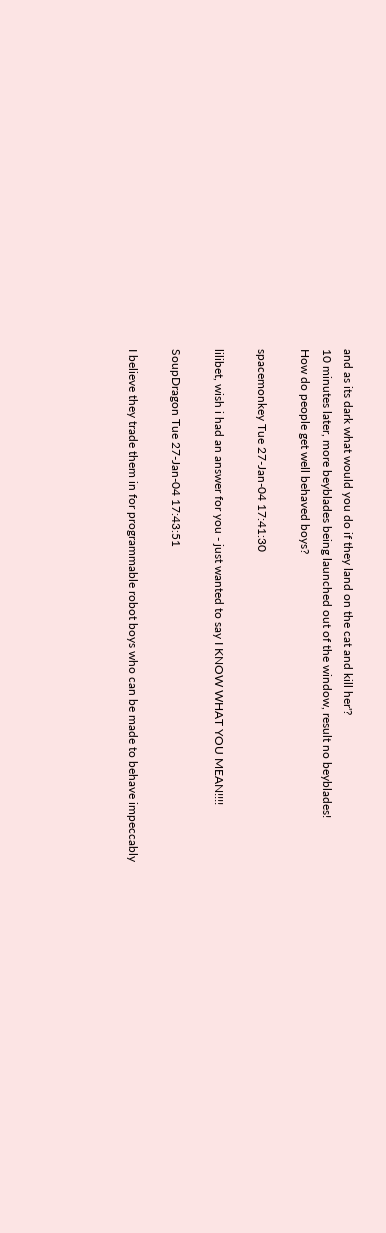and as its dark what would you do if they land on the cat and kill her'?
10 minutes later, more beyblades being launched out of the window, result no beyblades!
How do people get well behaved boys?

spacemonkey Tue 27-Jan-04 17:41:30

lilibet, wish i had an answer for you - just wanted to say I KNOW WHAT YOU MEAN!!!!

SoupDragon Tue 27-Jan-04 17:43:51

I believe they trade them in for programmable robot boys who can be made to behave impeccably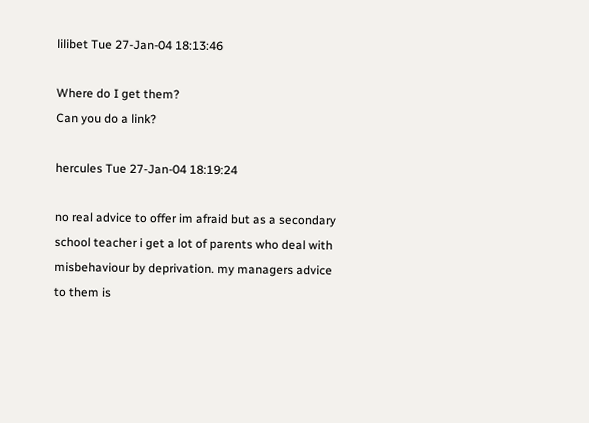lilibet Tue 27-Jan-04 18:13:46

Where do I get them?
Can you do a link?

hercules Tue 27-Jan-04 18:19:24

no real advice to offer im afraid but as a secondary school teacher i get a lot of parents who deal with misbehaviour by deprivation. my managers advice to them is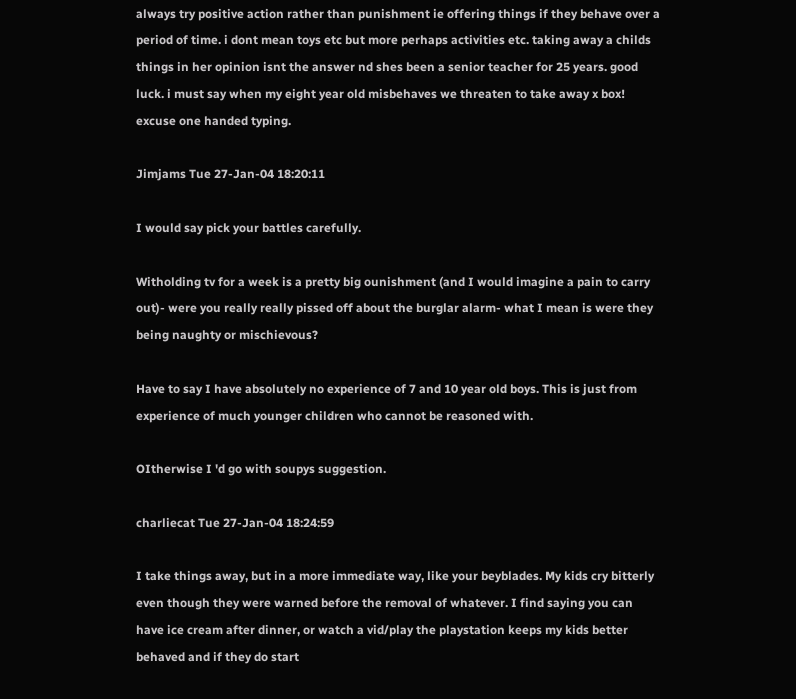always try positive action rather than punishment ie offering things if they behave over a period of time. i dont mean toys etc but more perhaps activities etc. taking away a childs things in her opinion isnt the answer nd shes been a senior teacher for 25 years. good luck. i must say when my eight year old misbehaves we threaten to take away x box! excuse one handed typing.

Jimjams Tue 27-Jan-04 18:20:11

I would say pick your battles carefully.

Witholding tv for a week is a pretty big ounishment (and I would imagine a pain to carry out)- were you really really pissed off about the burglar alarm- what I mean is were they being naughty or mischievous?

Have to say I have absolutely no experience of 7 and 10 year old boys. This is just from experience of much younger children who cannot be reasoned with.

OItherwise I 'd go with soupys suggestion.

charliecat Tue 27-Jan-04 18:24:59

I take things away, but in a more immediate way, like your beyblades. My kids cry bitterly even though they were warned before the removal of whatever. I find saying you can have ice cream after dinner, or watch a vid/play the playstation keeps my kids better behaved and if they do start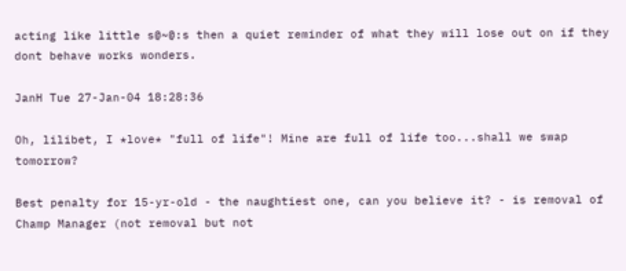acting like little s@~@:s then a quiet reminder of what they will lose out on if they dont behave works wonders.

JanH Tue 27-Jan-04 18:28:36

Oh, lilibet, I *love* "full of life"! Mine are full of life too...shall we swap tomorrow?

Best penalty for 15-yr-old - the naughtiest one, can you believe it? - is removal of Champ Manager (not removal but not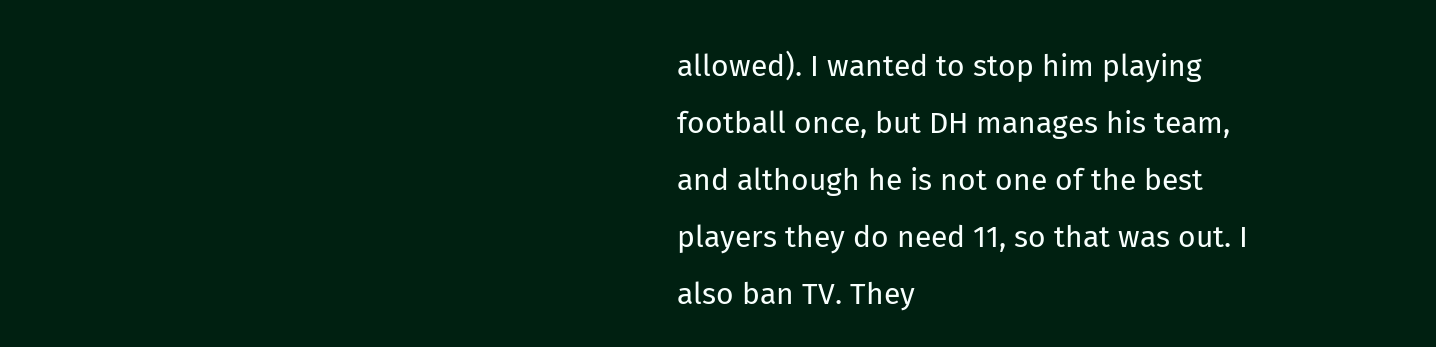allowed). I wanted to stop him playing football once, but DH manages his team, and although he is not one of the best players they do need 11, so that was out. I also ban TV. They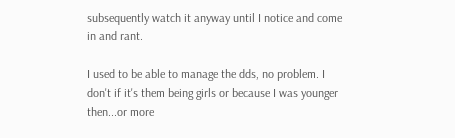subsequently watch it anyway until I notice and come in and rant.

I used to be able to manage the dds, no problem. I don't if it's them being girls or because I was younger then...or more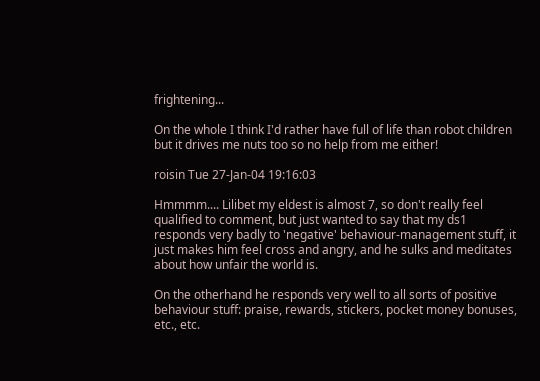frightening...

On the whole I think I'd rather have full of life than robot children but it drives me nuts too so no help from me either!

roisin Tue 27-Jan-04 19:16:03

Hmmmm.... Lilibet my eldest is almost 7, so don't really feel qualified to comment, but just wanted to say that my ds1 responds very badly to 'negative' behaviour-management stuff, it just makes him feel cross and angry, and he sulks and meditates about how unfair the world is.

On the otherhand he responds very well to all sorts of positive behaviour stuff: praise, rewards, stickers, pocket money bonuses, etc., etc.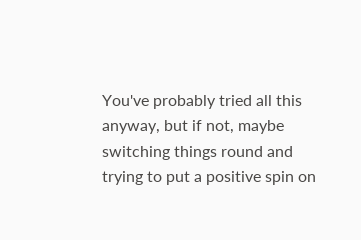You've probably tried all this anyway, but if not, maybe switching things round and trying to put a positive spin on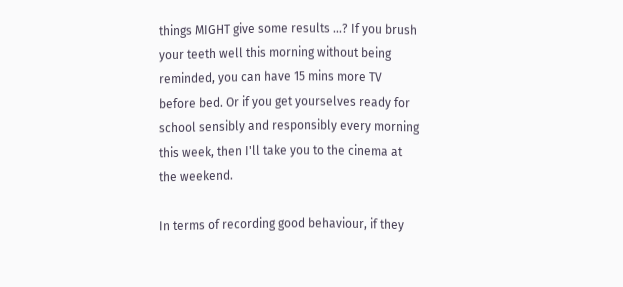things MIGHT give some results ...? If you brush your teeth well this morning without being reminded, you can have 15 mins more TV before bed. Or if you get yourselves ready for school sensibly and responsibly every morning this week, then I'll take you to the cinema at the weekend.

In terms of recording good behaviour, if they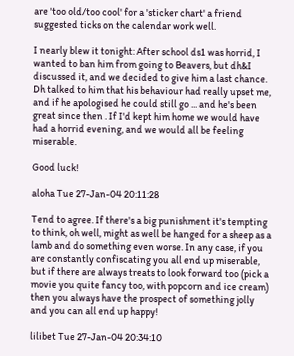are 'too old/too cool' for a 'sticker chart' a friend suggested ticks on the calendar work well.

I nearly blew it tonight: After school ds1 was horrid, I wanted to ban him from going to Beavers, but dh&I discussed it, and we decided to give him a last chance. Dh talked to him that his behaviour had really upset me, and if he apologised he could still go ... and he's been great since then . If I'd kept him home we would have had a horrid evening, and we would all be feeling miserable.

Good luck!

aloha Tue 27-Jan-04 20:11:28

Tend to agree. If there's a big punishment it's tempting to think, oh well, might as well be hanged for a sheep as a lamb and do something even worse. In any case, if you are constantly confiscating you all end up miserable, but if there are always treats to look forward too (pick a movie you quite fancy too, with popcorn and ice cream) then you always have the prospect of something jolly and you can all end up happy!

lilibet Tue 27-Jan-04 20:34:10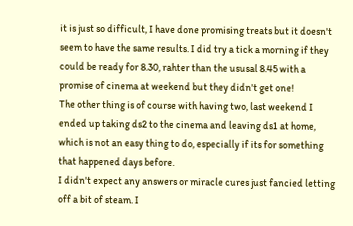it is just so difficult, I have done promising treats but it doesn't seem to have the same results. I did try a tick a morning if they could be ready for 8.30, rahter than the ususal 8.45 with a promise of cinema at weekend but they didn't get one!
The other thing is of course with having two, last weekend I ended up taking ds2 to the cinema and leaving ds1 at home, which is not an easy thing to do, especially if its for something that happened days before.
I didn't expect any answers or miracle cures just fancied letting off a bit of steam. I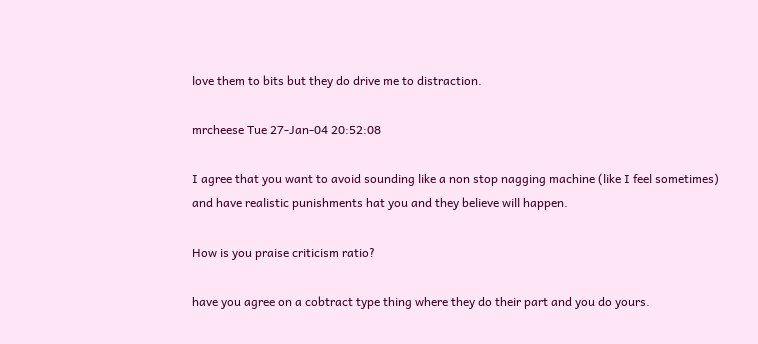love them to bits but they do drive me to distraction.

mrcheese Tue 27-Jan-04 20:52:08

I agree that you want to avoid sounding like a non stop nagging machine (like I feel sometimes)
and have realistic punishments hat you and they believe will happen.

How is you praise criticism ratio?

have you agree on a cobtract type thing where they do their part and you do yours.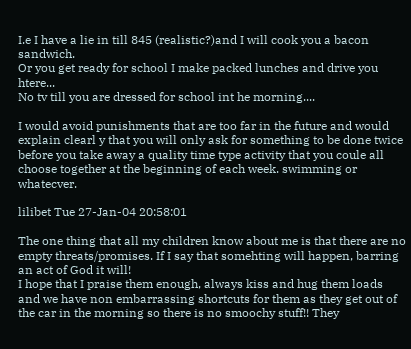I.e I have a lie in till 845 (realistic?)and I will cook you a bacon sandwich.
Or you get ready for school I make packed lunches and drive you htere...
No tv till you are dressed for school int he morning....

I would avoid punishments that are too far in the future and would explain clearl y that you will only ask for something to be done twice before you take away a quality time type activity that you coule all choose together at the beginning of each week. swimming or whatecver.

lilibet Tue 27-Jan-04 20:58:01

The one thing that all my children know about me is that there are no empty threats/promises. If I say that somehting will happen, barring an act of God it will!
I hope that I praise them enough, always kiss and hug them loads and we have non embarrassing shortcuts for them as they get out of the car in the morning so there is no smoochy stuff!! They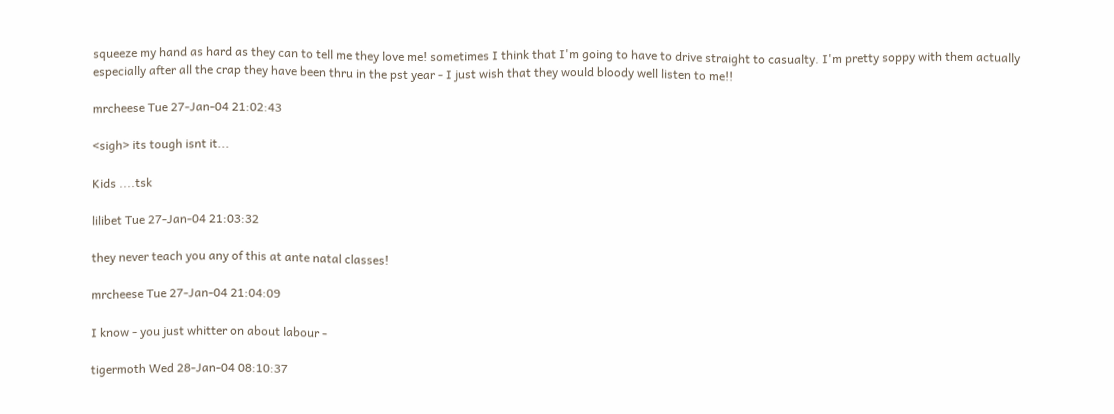squeeze my hand as hard as they can to tell me they love me! sometimes I think that I'm going to have to drive straight to casualty. I'm pretty soppy with them actually especially after all the crap they have been thru in the pst year - I just wish that they would bloody well listen to me!!

mrcheese Tue 27-Jan-04 21:02:43

<sigh> its tough isnt it...

Kids ....tsk

lilibet Tue 27-Jan-04 21:03:32

they never teach you any of this at ante natal classes!

mrcheese Tue 27-Jan-04 21:04:09

I know - you just whitter on about labour -

tigermoth Wed 28-Jan-04 08:10:37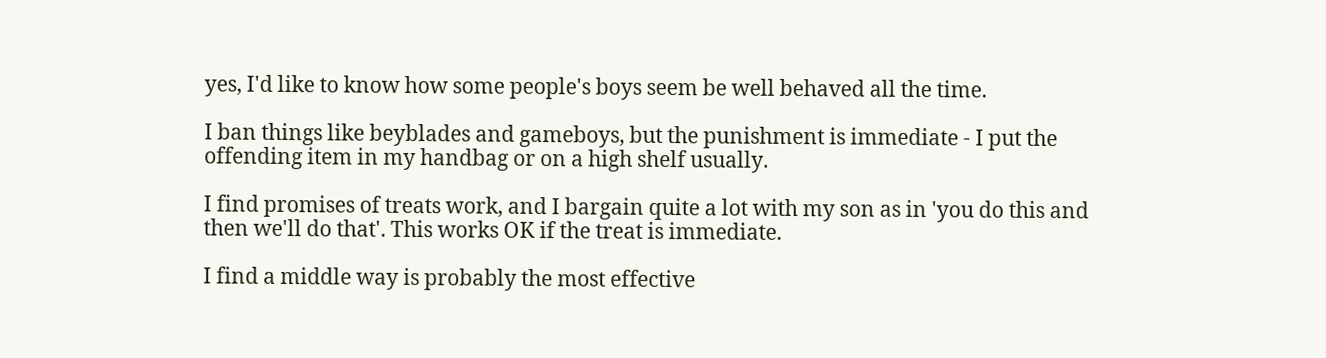yes, I'd like to know how some people's boys seem be well behaved all the time.

I ban things like beyblades and gameboys, but the punishment is immediate - I put the offending item in my handbag or on a high shelf usually.

I find promises of treats work, and I bargain quite a lot with my son as in 'you do this and then we'll do that'. This works OK if the treat is immediate.

I find a middle way is probably the most effective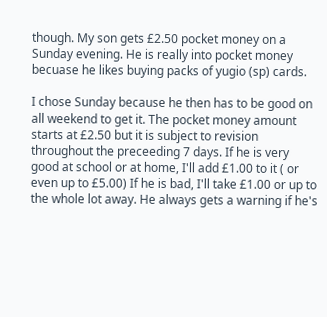though. My son gets £2.50 pocket money on a Sunday evening. He is really into pocket money becuase he likes buying packs of yugio (sp) cards.

I chose Sunday because he then has to be good on all weekend to get it. The pocket money amount starts at £2.50 but it is subject to revision throughout the preceeding 7 days. If he is very good at school or at home, I'll add £1.00 to it ( or even up to £5.00) If he is bad, I'll take £1.00 or up to the whole lot away. He always gets a warning if he's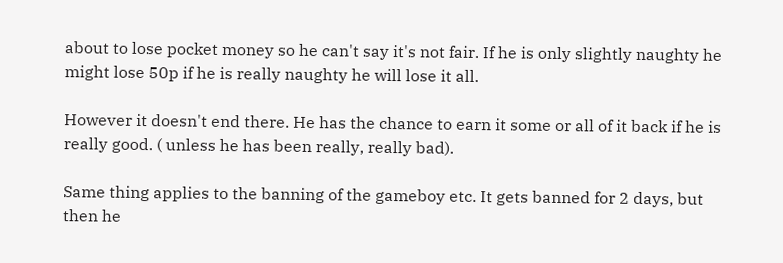about to lose pocket money so he can't say it's not fair. If he is only slightly naughty he might lose 50p if he is really naughty he will lose it all.

However it doesn't end there. He has the chance to earn it some or all of it back if he is really good. ( unless he has been really, really bad).

Same thing applies to the banning of the gameboy etc. It gets banned for 2 days, but then he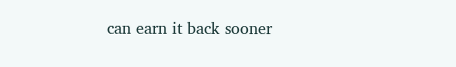can earn it back sooner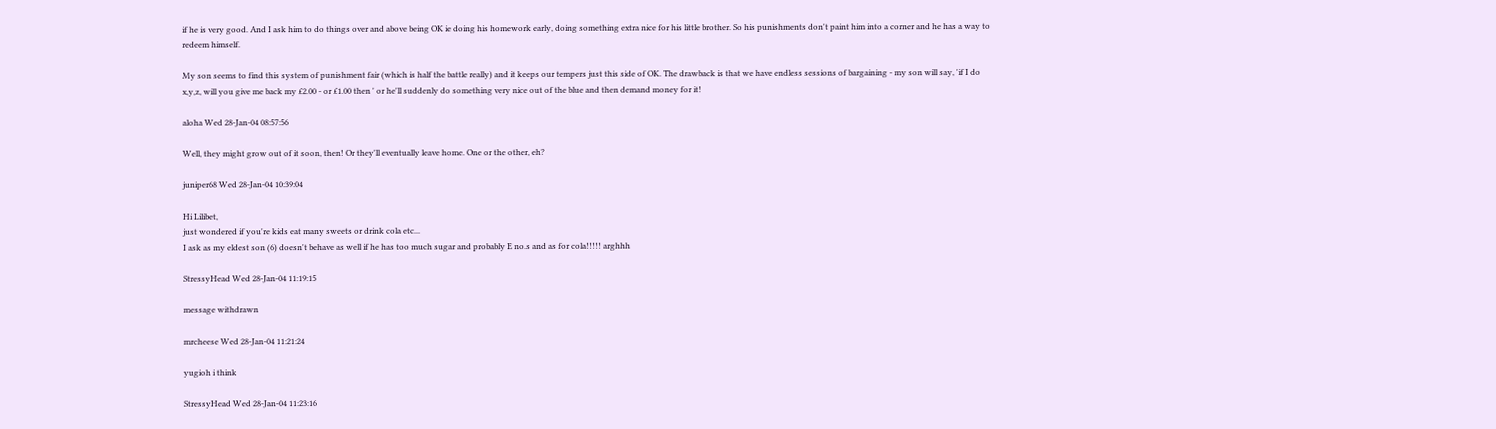if he is very good. And I ask him to do things over and above being OK ie doing his homework early, doing something extra nice for his little brother. So his punishments don't paint him into a corner and he has a way to redeem himself.

My son seems to find this system of punishment fair (which is half the battle really) and it keeps our tempers just this side of OK. The drawback is that we have endless sessions of bargaining - my son will say, 'if I do x,y,z, will you give me back my £2.00 - or £1.00 then ' or he'll suddenly do something very nice out of the blue and then demand money for it!

aloha Wed 28-Jan-04 08:57:56

Well, they might grow out of it soon, then! Or they'll eventually leave home. One or the other, eh?

juniper68 Wed 28-Jan-04 10:39:04

Hi Lilibet,
just wondered if you're kids eat many sweets or drink cola etc...
I ask as my eldest son (6) doesn't behave as well if he has too much sugar and probably E no.s and as for cola!!!!! arghhh

StressyHead Wed 28-Jan-04 11:19:15

message withdrawn

mrcheese Wed 28-Jan-04 11:21:24

yugioh i think

StressyHead Wed 28-Jan-04 11:23:16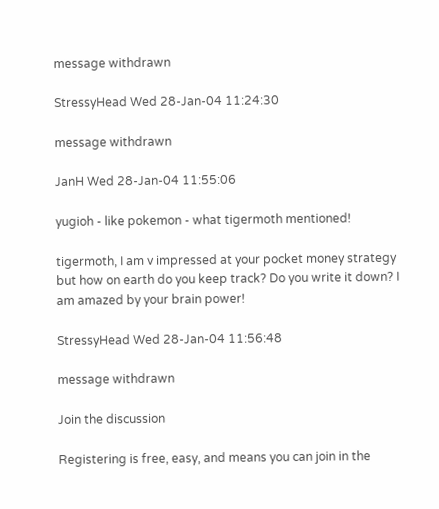message withdrawn

StressyHead Wed 28-Jan-04 11:24:30

message withdrawn

JanH Wed 28-Jan-04 11:55:06

yugioh - like pokemon - what tigermoth mentioned!

tigermoth, I am v impressed at your pocket money strategy but how on earth do you keep track? Do you write it down? I am amazed by your brain power!

StressyHead Wed 28-Jan-04 11:56:48

message withdrawn

Join the discussion

Registering is free, easy, and means you can join in the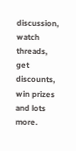discussion, watch threads, get discounts, win prizes and lots more.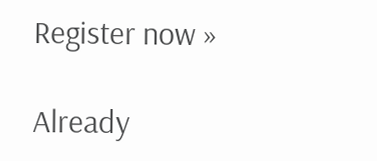Register now »

Already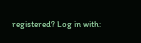registered? Log in with: